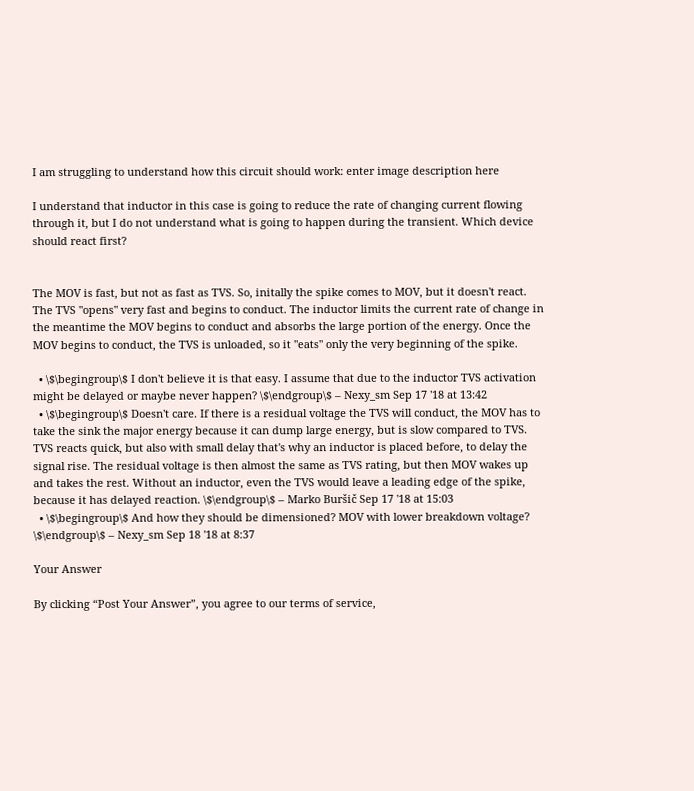I am struggling to understand how this circuit should work: enter image description here

I understand that inductor in this case is going to reduce the rate of changing current flowing through it, but I do not understand what is going to happen during the transient. Which device should react first?


The MOV is fast, but not as fast as TVS. So, initally the spike comes to MOV, but it doesn't react. The TVS "opens" very fast and begins to conduct. The inductor limits the current rate of change in the meantime the MOV begins to conduct and absorbs the large portion of the energy. Once the MOV begins to conduct, the TVS is unloaded, so it "eats" only the very beginning of the spike.

  • \$\begingroup\$ I don't believe it is that easy. I assume that due to the inductor TVS activation might be delayed or maybe never happen? \$\endgroup\$ – Nexy_sm Sep 17 '18 at 13:42
  • \$\begingroup\$ Doesn't care. If there is a residual voltage the TVS will conduct, the MOV has to take the sink the major energy because it can dump large energy, but is slow compared to TVS. TVS reacts quick, but also with small delay that's why an inductor is placed before, to delay the signal rise. The residual voltage is then almost the same as TVS rating, but then MOV wakes up and takes the rest. Without an inductor, even the TVS would leave a leading edge of the spike, because it has delayed reaction. \$\endgroup\$ – Marko Buršič Sep 17 '18 at 15:03
  • \$\begingroup\$ And how they should be dimensioned? MOV with lower breakdown voltage? \$\endgroup\$ – Nexy_sm Sep 18 '18 at 8:37

Your Answer

By clicking “Post Your Answer”, you agree to our terms of service,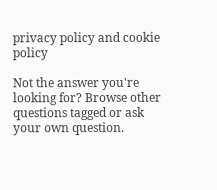privacy policy and cookie policy

Not the answer you're looking for? Browse other questions tagged or ask your own question.